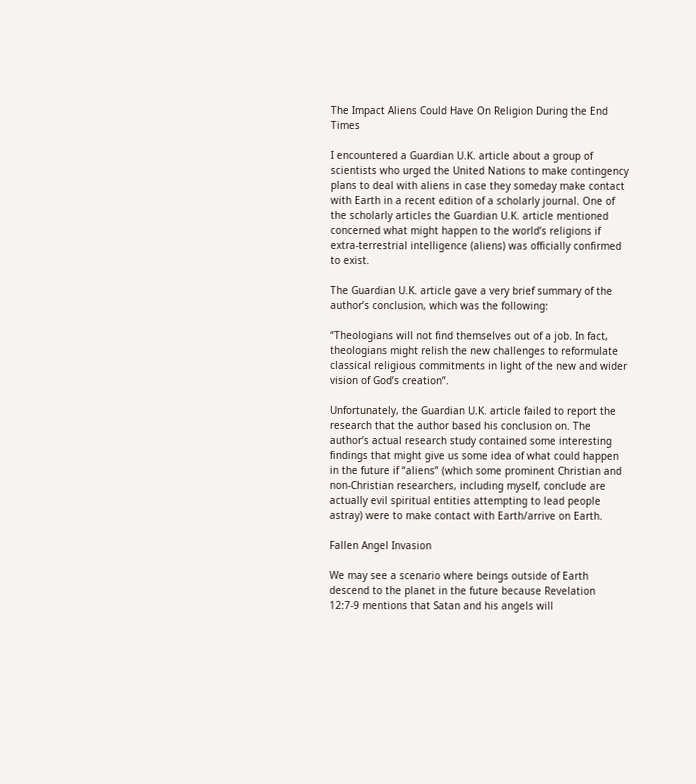The Impact Aliens Could Have On Religion During the End Times

I encountered a Guardian U.K. article about a group of scientists who urged the United Nations to make contingency plans to deal with aliens in case they someday make contact with Earth in a recent edition of a scholarly journal. One of the scholarly articles the Guardian U.K. article mentioned concerned what might happen to the world’s religions if extra-terrestrial intelligence (aliens) was officially confirmed to exist.

The Guardian U.K. article gave a very brief summary of the author’s conclusion, which was the following:

“Theologians will not find themselves out of a job. In fact, theologians might relish the new challenges to reformulate classical religious commitments in light of the new and wider vision of God’s creation”.

Unfortunately, the Guardian U.K. article failed to report the research that the author based his conclusion on. The author’s actual research study contained some interesting findings that might give us some idea of what could happen in the future if “aliens” (which some prominent Christian and non-Christian researchers, including myself, conclude are actually evil spiritual entities attempting to lead people astray) were to make contact with Earth/arrive on Earth.

Fallen Angel Invasion

We may see a scenario where beings outside of Earth descend to the planet in the future because Revelation 12:7-9 mentions that Satan and his angels will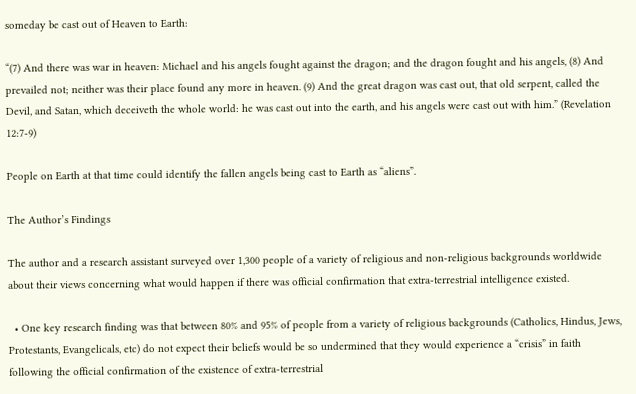someday be cast out of Heaven to Earth:

“(7) And there was war in heaven: Michael and his angels fought against the dragon; and the dragon fought and his angels, (8) And prevailed not; neither was their place found any more in heaven. (9) And the great dragon was cast out, that old serpent, called the Devil, and Satan, which deceiveth the whole world: he was cast out into the earth, and his angels were cast out with him.” (Revelation 12:7-9)

People on Earth at that time could identify the fallen angels being cast to Earth as “aliens”.

The Author’s Findings

The author and a research assistant surveyed over 1,300 people of a variety of religious and non-religious backgrounds worldwide about their views concerning what would happen if there was official confirmation that extra-terrestrial intelligence existed.

  • One key research finding was that between 80% and 95% of people from a variety of religious backgrounds (Catholics, Hindus, Jews, Protestants, Evangelicals, etc) do not expect their beliefs would be so undermined that they would experience a “crisis” in faith following the official confirmation of the existence of extra-terrestrial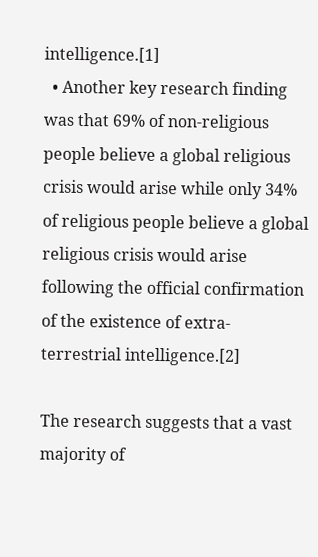intelligence.[1]
  • Another key research finding was that 69% of non-religious people believe a global religious crisis would arise while only 34% of religious people believe a global religious crisis would arise following the official confirmation of the existence of extra-terrestrial intelligence.[2]

The research suggests that a vast majority of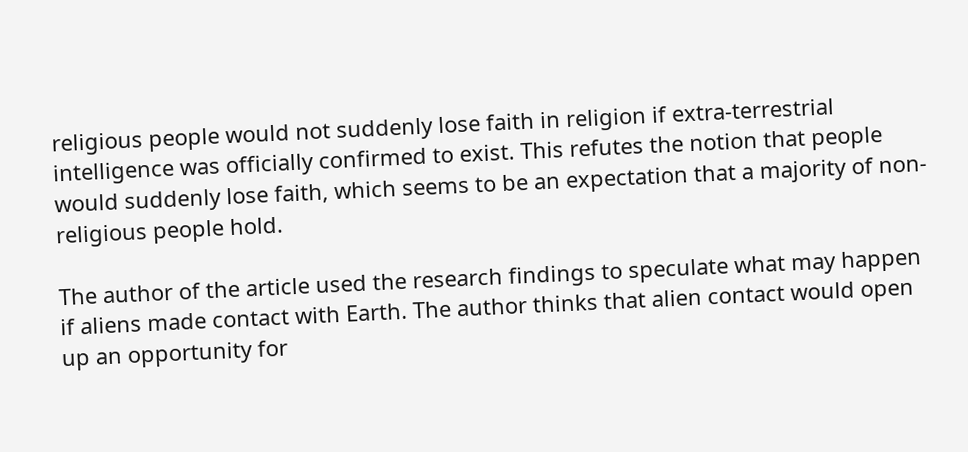religious people would not suddenly lose faith in religion if extra-terrestrial intelligence was officially confirmed to exist. This refutes the notion that people would suddenly lose faith, which seems to be an expectation that a majority of non-religious people hold.

The author of the article used the research findings to speculate what may happen if aliens made contact with Earth. The author thinks that alien contact would open up an opportunity for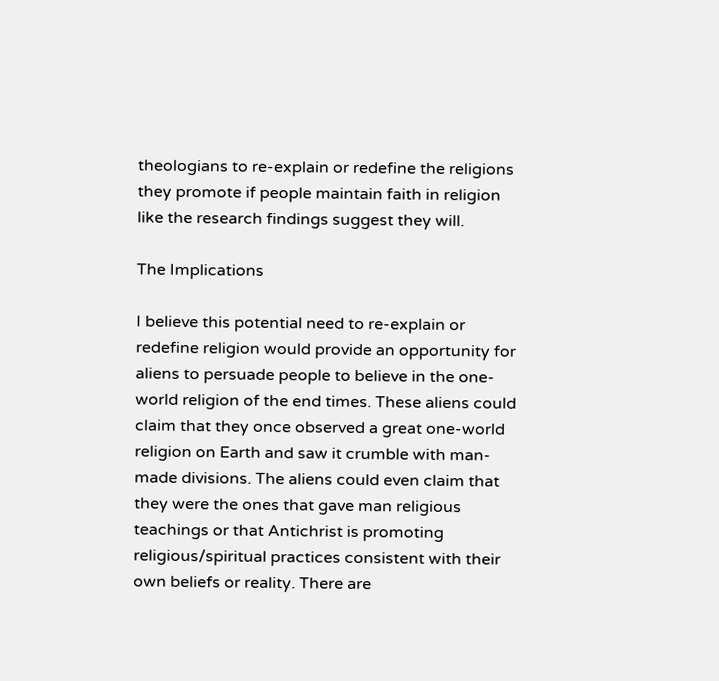theologians to re-explain or redefine the religions they promote if people maintain faith in religion like the research findings suggest they will.

The Implications

I believe this potential need to re-explain or redefine religion would provide an opportunity for aliens to persuade people to believe in the one-world religion of the end times. These aliens could claim that they once observed a great one-world religion on Earth and saw it crumble with man-made divisions. The aliens could even claim that they were the ones that gave man religious teachings or that Antichrist is promoting religious/spiritual practices consistent with their own beliefs or reality. There are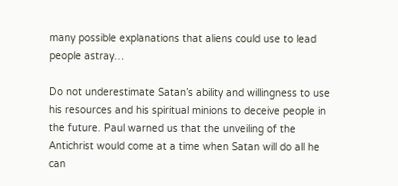many possible explanations that aliens could use to lead people astray…

Do not underestimate Satan’s ability and willingness to use his resources and his spiritual minions to deceive people in the future. Paul warned us that the unveiling of the Antichrist would come at a time when Satan will do all he can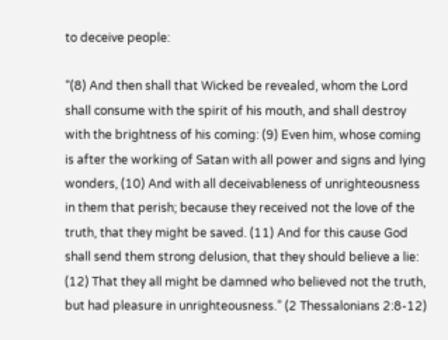to deceive people:

“(8) And then shall that Wicked be revealed, whom the Lord shall consume with the spirit of his mouth, and shall destroy with the brightness of his coming: (9) Even him, whose coming is after the working of Satan with all power and signs and lying wonders, (10) And with all deceivableness of unrighteousness in them that perish; because they received not the love of the truth, that they might be saved. (11) And for this cause God shall send them strong delusion, that they should believe a lie: (12) That they all might be damned who believed not the truth, but had pleasure in unrighteousness.” (2 Thessalonians 2:8-12)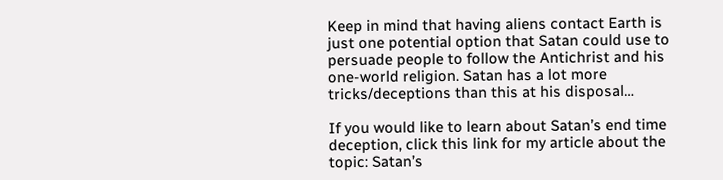Keep in mind that having aliens contact Earth is just one potential option that Satan could use to persuade people to follow the Antichrist and his one-world religion. Satan has a lot more tricks/deceptions than this at his disposal…

If you would like to learn about Satan’s end time deception, click this link for my article about the topic: Satan’s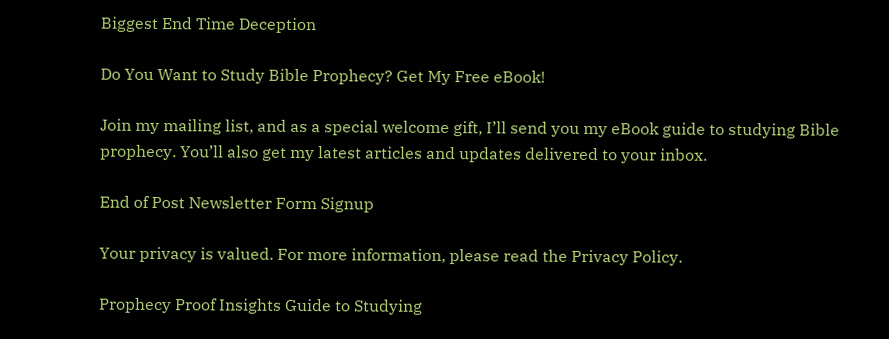Biggest End Time Deception

Do You Want to Study Bible Prophecy? Get My Free eBook!

Join my mailing list, and as a special welcome gift, I’ll send you my eBook guide to studying Bible prophecy. You’ll also get my latest articles and updates delivered to your inbox.

End of Post Newsletter Form Signup

Your privacy is valued. For more information, please read the Privacy Policy.

Prophecy Proof Insights Guide to Studying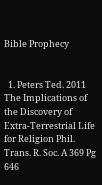Bible Prophecy


  1. Peters Ted. 2011 The Implications of the Discovery of Extra-Terrestrial Life for Religion Phil. Trans. R. Soc. A 369 Pg 646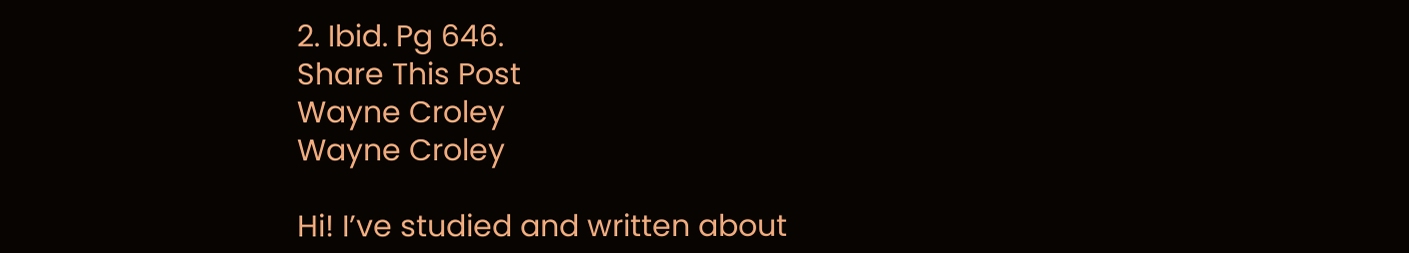2. Ibid. Pg 646.
Share This Post
Wayne Croley
Wayne Croley

Hi! I’ve studied and written about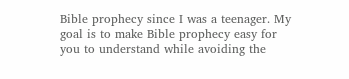Bible prophecy since I was a teenager. My goal is to make Bible prophecy easy for you to understand while avoiding the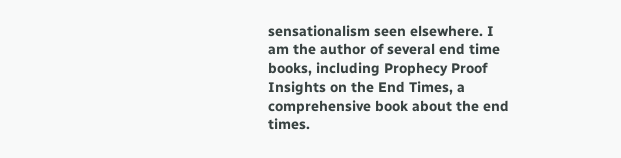sensationalism seen elsewhere. I am the author of several end time books, including Prophecy Proof Insights on the End Times, a comprehensive book about the end times.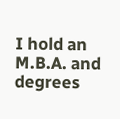I hold an M.B.A. and degrees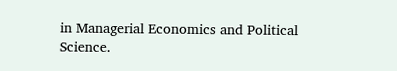in Managerial Economics and Political Science.